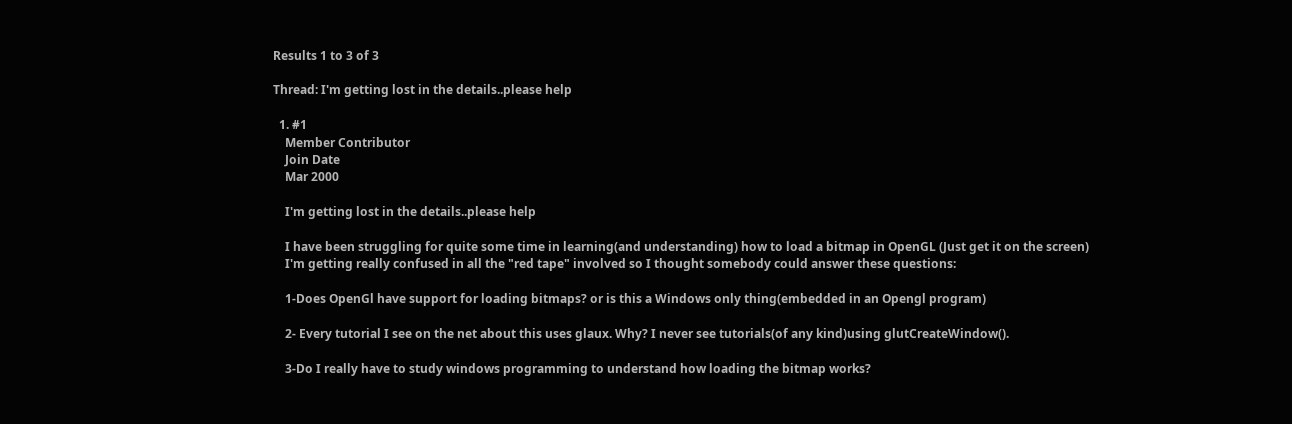Results 1 to 3 of 3

Thread: I'm getting lost in the details..please help

  1. #1
    Member Contributor
    Join Date
    Mar 2000

    I'm getting lost in the details..please help

    I have been struggling for quite some time in learning(and understanding) how to load a bitmap in OpenGL (Just get it on the screen)
    I'm getting really confused in all the "red tape" involved so I thought somebody could answer these questions:

    1-Does OpenGl have support for loading bitmaps? or is this a Windows only thing(embedded in an Opengl program)

    2- Every tutorial I see on the net about this uses glaux. Why? I never see tutorials(of any kind)using glutCreateWindow().

    3-Do I really have to study windows programming to understand how loading the bitmap works?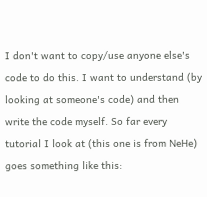I don't want to copy/use anyone else's code to do this. I want to understand (by looking at someone's code) and then write the code myself. So far every tutorial I look at (this one is from NeHe) goes something like this: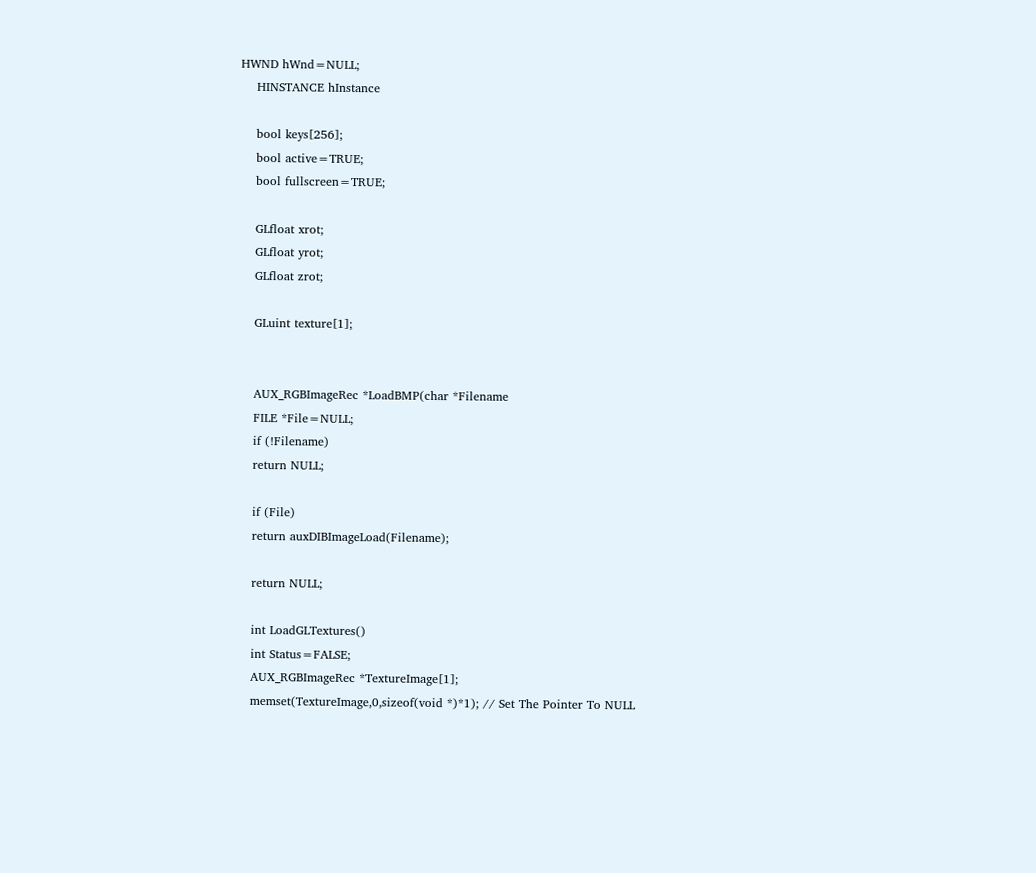HWND hWnd=NULL;
    HINSTANCE hInstance

    bool keys[256];
    bool active=TRUE;
    bool fullscreen=TRUE;

    GLfloat xrot;
    GLfloat yrot;
    GLfloat zrot;

    GLuint texture[1];


    AUX_RGBImageRec *LoadBMP(char *Filename
    FILE *File=NULL;
    if (!Filename)
    return NULL;

    if (File)
    return auxDIBImageLoad(Filename);

    return NULL;

    int LoadGLTextures()
    int Status=FALSE;
    AUX_RGBImageRec *TextureImage[1];
    memset(TextureImage,0,sizeof(void *)*1); // Set The Pointer To NULL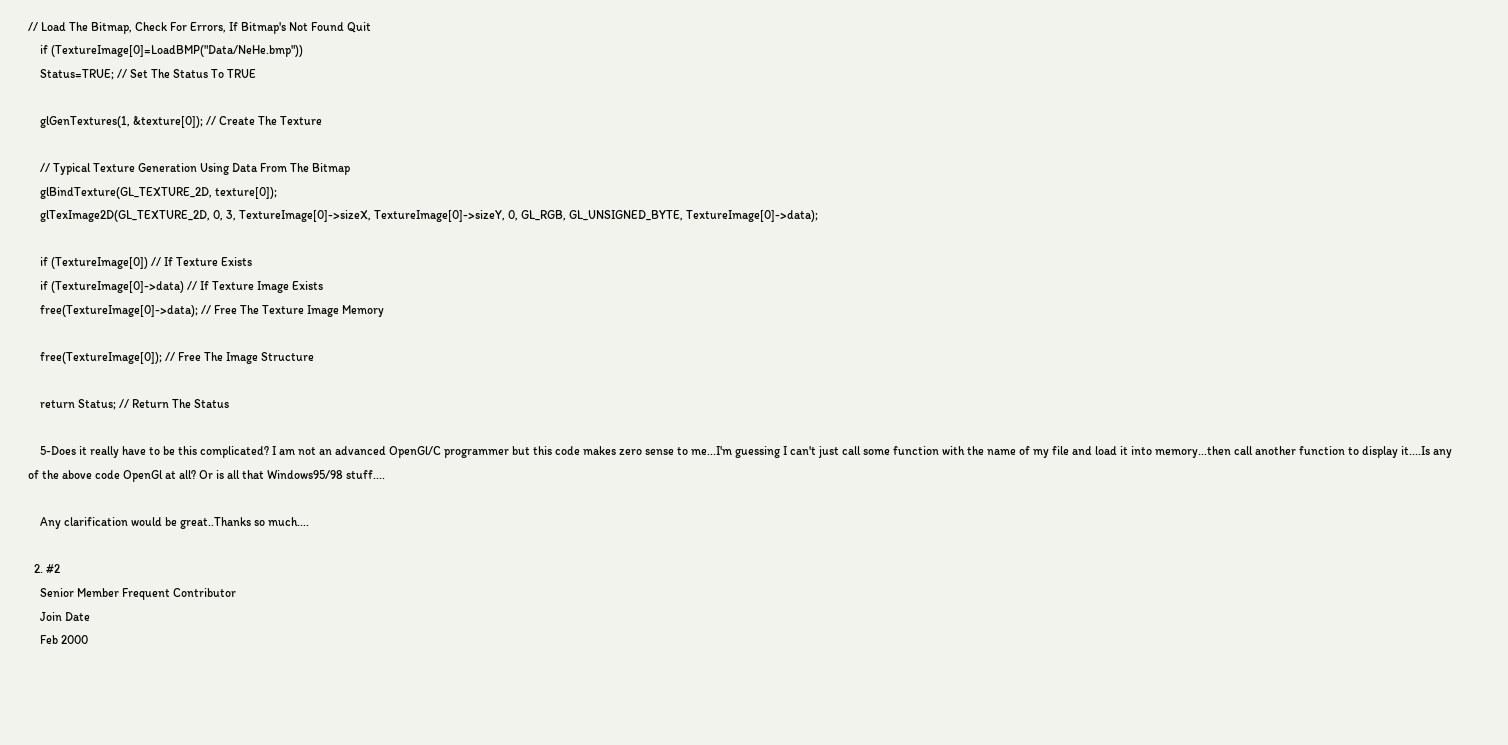// Load The Bitmap, Check For Errors, If Bitmap's Not Found Quit
    if (TextureImage[0]=LoadBMP("Data/NeHe.bmp"))
    Status=TRUE; // Set The Status To TRUE

    glGenTextures(1, &texture[0]); // Create The Texture

    // Typical Texture Generation Using Data From The Bitmap
    glBindTexture(GL_TEXTURE_2D, texture[0]);
    glTexImage2D(GL_TEXTURE_2D, 0, 3, TextureImage[0]->sizeX, TextureImage[0]->sizeY, 0, GL_RGB, GL_UNSIGNED_BYTE, TextureImage[0]->data);

    if (TextureImage[0]) // If Texture Exists
    if (TextureImage[0]->data) // If Texture Image Exists
    free(TextureImage[0]->data); // Free The Texture Image Memory

    free(TextureImage[0]); // Free The Image Structure

    return Status; // Return The Status

    5-Does it really have to be this complicated? I am not an advanced OpenGl/C programmer but this code makes zero sense to me...I'm guessing I can't just call some function with the name of my file and load it into memory...then call another function to display it....Is any of the above code OpenGl at all? Or is all that Windows95/98 stuff....

    Any clarification would be great..Thanks so much....

  2. #2
    Senior Member Frequent Contributor
    Join Date
    Feb 2000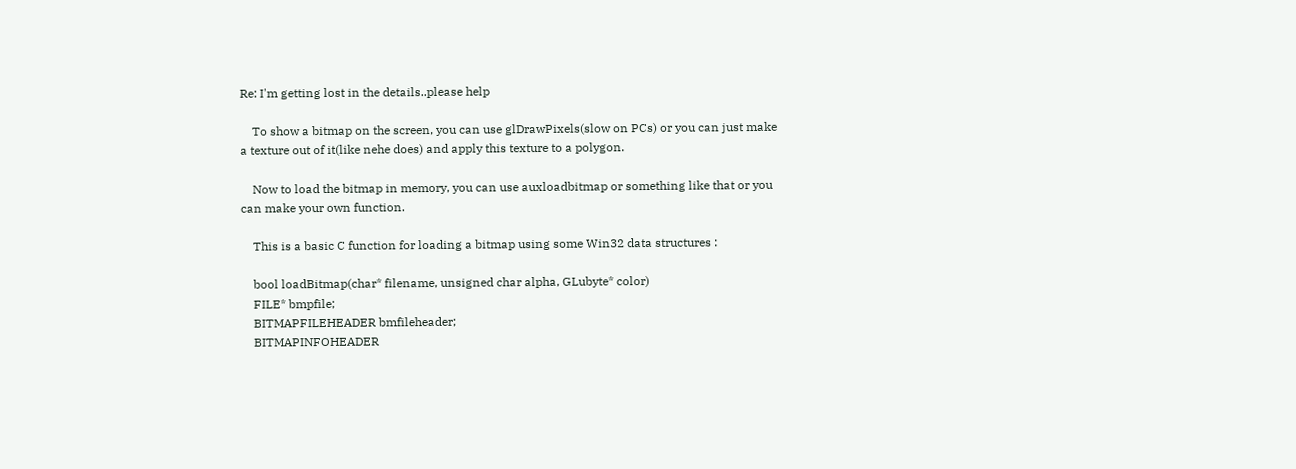Re: I'm getting lost in the details..please help

    To show a bitmap on the screen, you can use glDrawPixels(slow on PCs) or you can just make a texture out of it(like nehe does) and apply this texture to a polygon.

    Now to load the bitmap in memory, you can use auxloadbitmap or something like that or you can make your own function.

    This is a basic C function for loading a bitmap using some Win32 data structures :

    bool loadBitmap(char* filename, unsigned char alpha, GLubyte* color)
    FILE* bmpfile;
    BITMAPFILEHEADER bmfileheader;
    BITMAPINFOHEADER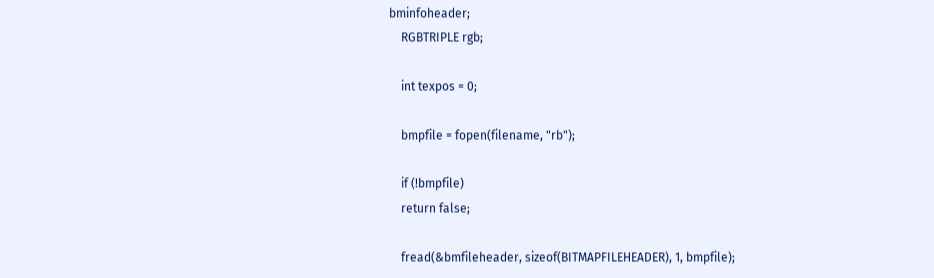bminfoheader;
    RGBTRIPLE rgb;

    int texpos = 0;

    bmpfile = fopen(filename, "rb");

    if (!bmpfile)
    return false;

    fread(&bmfileheader, sizeof(BITMAPFILEHEADER), 1, bmpfile);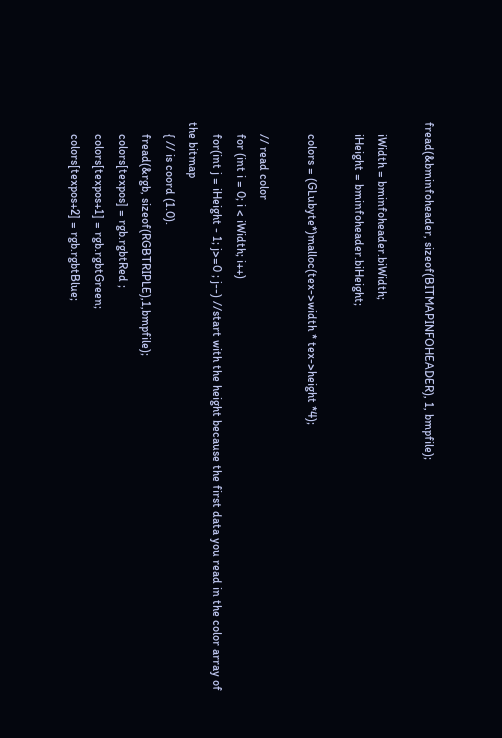fread(&bminfoheader, sizeof(BITMAPINFOHEADER), 1, bmpfile);

    iWidth = bminfoheader.biWidth;
    iHeight = bminfoheader.biHeight;

    colors = (GLubyte*)malloc(tex->width * tex->height *4);

    // read color
    for (int i = 0; i < iWidth; i++)
    for(int j = iHeight - 1; j>=0 ; j--) //start with the height because the first data you read in the color array of the bitmap
    { // is coord (1.0).
    fread(&rgb, sizeof(RGBTRIPLE),1,bmpfile);
    colors[texpos] = rgb.rgbtRed ;
    colors[texpos+1] = rgb.rgbtGreen;
    colors[texpos+2] = rgb.rgbtBlue;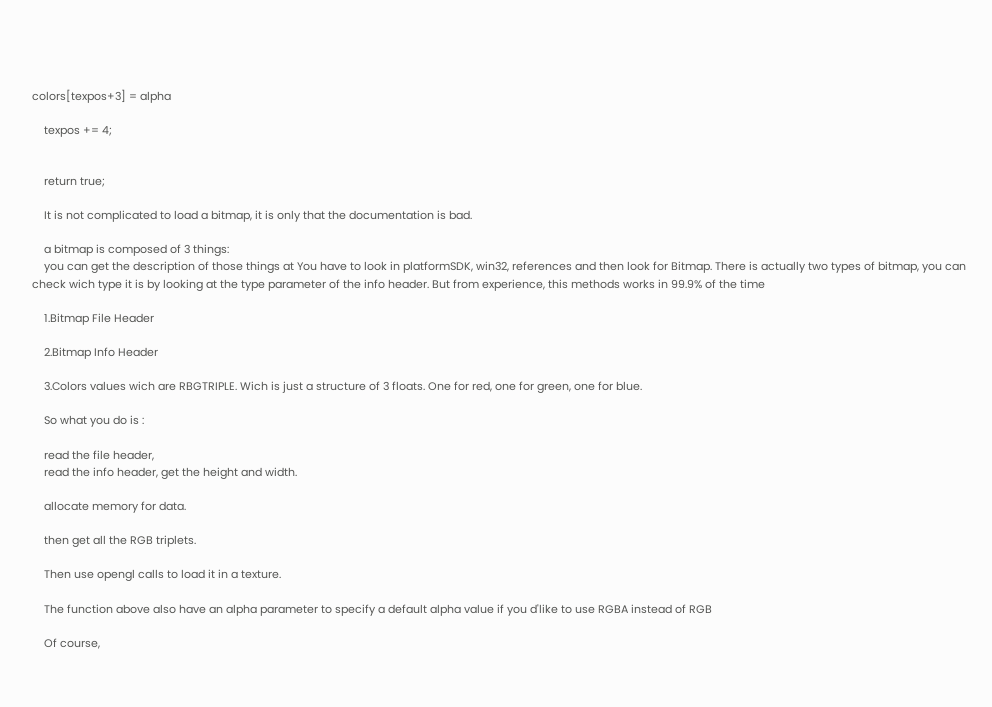colors[texpos+3] = alpha

    texpos += 4;


    return true;

    It is not complicated to load a bitmap, it is only that the documentation is bad.

    a bitmap is composed of 3 things:
    you can get the description of those things at You have to look in platformSDK, win32, references and then look for Bitmap. There is actually two types of bitmap, you can check wich type it is by looking at the type parameter of the info header. But from experience, this methods works in 99.9% of the time

    1.Bitmap File Header

    2.Bitmap Info Header

    3.Colors values wich are RBGTRIPLE. Wich is just a structure of 3 floats. One for red, one for green, one for blue.

    So what you do is :

    read the file header,
    read the info header, get the height and width.

    allocate memory for data.

    then get all the RGB triplets.

    Then use opengl calls to load it in a texture.

    The function above also have an alpha parameter to specify a default alpha value if you d'like to use RGBA instead of RGB

    Of course,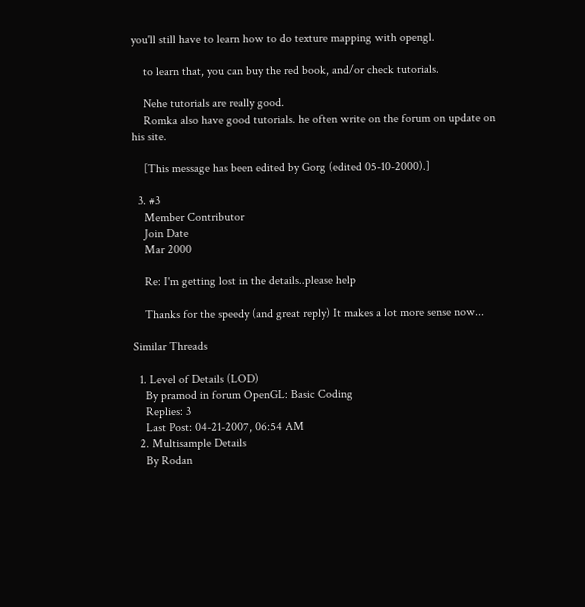you'll still have to learn how to do texture mapping with opengl.

    to learn that, you can buy the red book, and/or check tutorials.

    Nehe tutorials are really good.
    Romka also have good tutorials. he often write on the forum on update on his site.

    [This message has been edited by Gorg (edited 05-10-2000).]

  3. #3
    Member Contributor
    Join Date
    Mar 2000

    Re: I'm getting lost in the details..please help

    Thanks for the speedy (and great reply) It makes a lot more sense now...

Similar Threads

  1. Level of Details (LOD)
    By pramod in forum OpenGL: Basic Coding
    Replies: 3
    Last Post: 04-21-2007, 06:54 AM
  2. Multisample Details
    By Rodan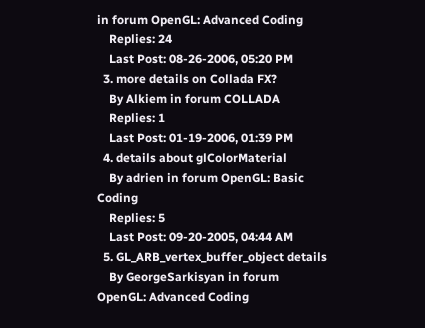in forum OpenGL: Advanced Coding
    Replies: 24
    Last Post: 08-26-2006, 05:20 PM
  3. more details on Collada FX?
    By Alkiem in forum COLLADA
    Replies: 1
    Last Post: 01-19-2006, 01:39 PM
  4. details about glColorMaterial
    By adrien in forum OpenGL: Basic Coding
    Replies: 5
    Last Post: 09-20-2005, 04:44 AM
  5. GL_ARB_vertex_buffer_object details
    By GeorgeSarkisyan in forum OpenGL: Advanced Coding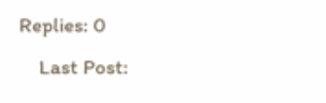Replies: 0
    Last Post: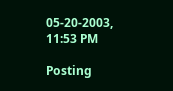05-20-2003, 11:53 PM

Posting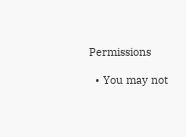Permissions

  • You may not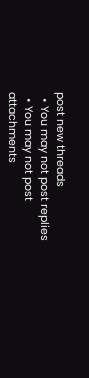post new threads
  • You may not post replies
  • You may not post attachments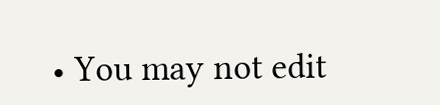• You may not edit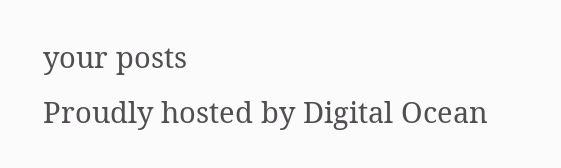your posts
Proudly hosted by Digital Ocean